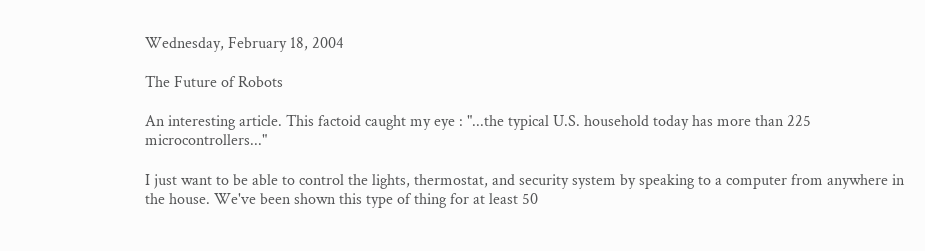Wednesday, February 18, 2004

The Future of Robots

An interesting article. This factoid caught my eye : "...the typical U.S. household today has more than 225 microcontrollers..."

I just want to be able to control the lights, thermostat, and security system by speaking to a computer from anywhere in the house. We've been shown this type of thing for at least 50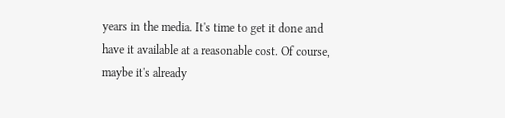years in the media. It's time to get it done and have it available at a reasonable cost. Of course, maybe it's already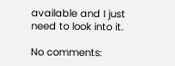available and I just need to look into it.

No comments: